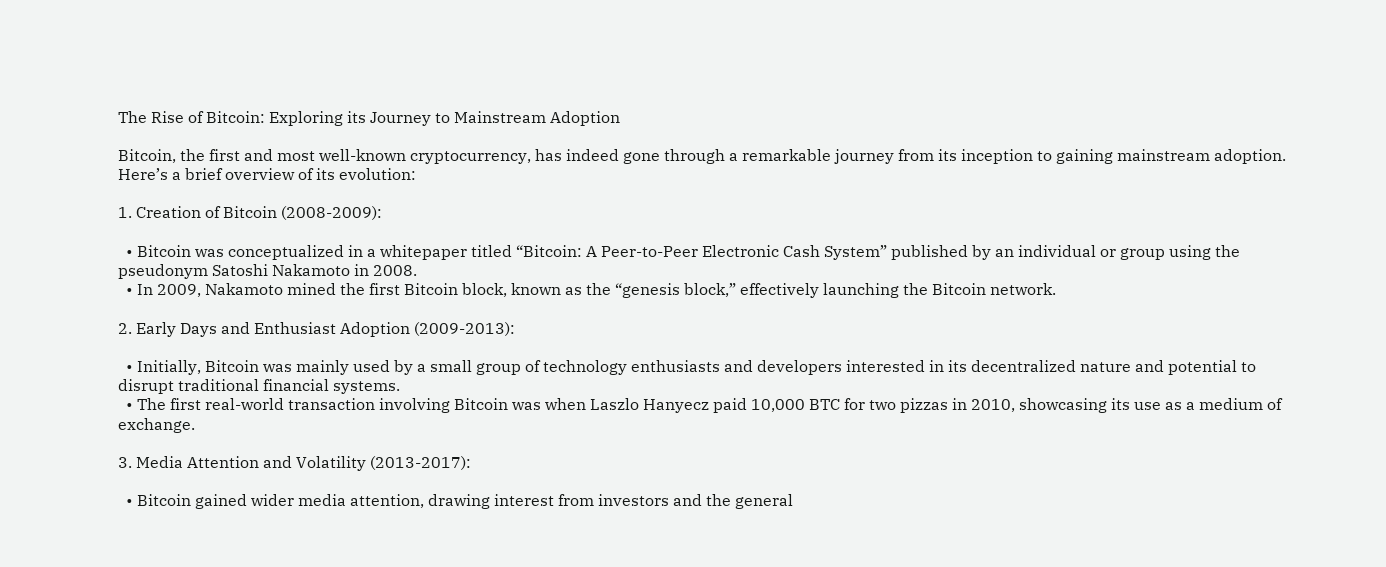The Rise of Bitcoin: Exploring its Journey to Mainstream Adoption

Bitcoin, the first and most well-known cryptocurrency, has indeed gone through a remarkable journey from its inception to gaining mainstream adoption. Here’s a brief overview of its evolution:

1. Creation of Bitcoin (2008-2009):

  • Bitcoin was conceptualized in a whitepaper titled “Bitcoin: A Peer-to-Peer Electronic Cash System” published by an individual or group using the pseudonym Satoshi Nakamoto in 2008.
  • In 2009, Nakamoto mined the first Bitcoin block, known as the “genesis block,” effectively launching the Bitcoin network.

2. Early Days and Enthusiast Adoption (2009-2013):

  • Initially, Bitcoin was mainly used by a small group of technology enthusiasts and developers interested in its decentralized nature and potential to disrupt traditional financial systems.
  • The first real-world transaction involving Bitcoin was when Laszlo Hanyecz paid 10,000 BTC for two pizzas in 2010, showcasing its use as a medium of exchange.

3. Media Attention and Volatility (2013-2017):

  • Bitcoin gained wider media attention, drawing interest from investors and the general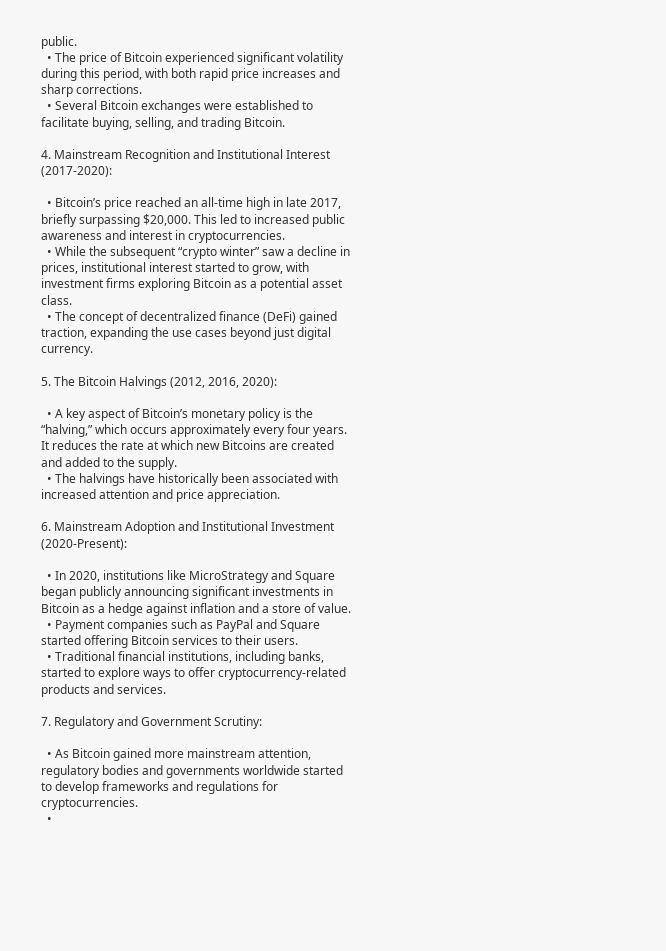public.
  • The price of Bitcoin experienced significant volatility during this period, with both rapid price increases and sharp corrections.
  • Several Bitcoin exchanges were established to facilitate buying, selling, and trading Bitcoin.

4. Mainstream Recognition and Institutional Interest (2017-2020):

  • Bitcoin’s price reached an all-time high in late 2017, briefly surpassing $20,000. This led to increased public awareness and interest in cryptocurrencies.
  • While the subsequent “crypto winter” saw a decline in prices, institutional interest started to grow, with investment firms exploring Bitcoin as a potential asset class.
  • The concept of decentralized finance (DeFi) gained traction, expanding the use cases beyond just digital currency.

5. The Bitcoin Halvings (2012, 2016, 2020):

  • A key aspect of Bitcoin’s monetary policy is the “halving,” which occurs approximately every four years. It reduces the rate at which new Bitcoins are created and added to the supply.
  • The halvings have historically been associated with increased attention and price appreciation.

6. Mainstream Adoption and Institutional Investment (2020-Present):

  • In 2020, institutions like MicroStrategy and Square began publicly announcing significant investments in Bitcoin as a hedge against inflation and a store of value.
  • Payment companies such as PayPal and Square started offering Bitcoin services to their users.
  • Traditional financial institutions, including banks, started to explore ways to offer cryptocurrency-related products and services.

7. Regulatory and Government Scrutiny:

  • As Bitcoin gained more mainstream attention, regulatory bodies and governments worldwide started to develop frameworks and regulations for cryptocurrencies.
  •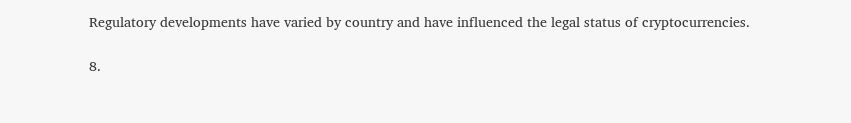Regulatory developments have varied by country and have influenced the legal status of cryptocurrencies.

8.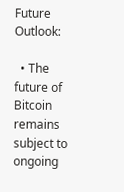Future Outlook:

  • The future of Bitcoin remains subject to ongoing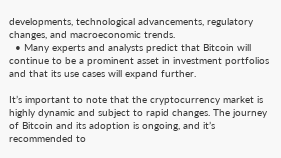developments, technological advancements, regulatory changes, and macroeconomic trends.
  • Many experts and analysts predict that Bitcoin will continue to be a prominent asset in investment portfolios and that its use cases will expand further.

It’s important to note that the cryptocurrency market is highly dynamic and subject to rapid changes. The journey of Bitcoin and its adoption is ongoing, and it’s recommended to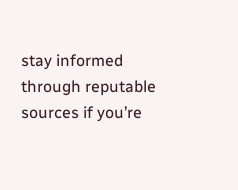stay informed through reputable sources if you’re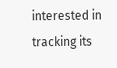interested in tracking its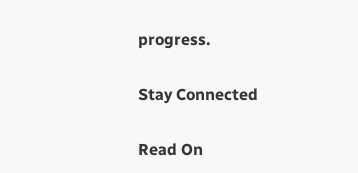progress.

Stay Connected

Read On